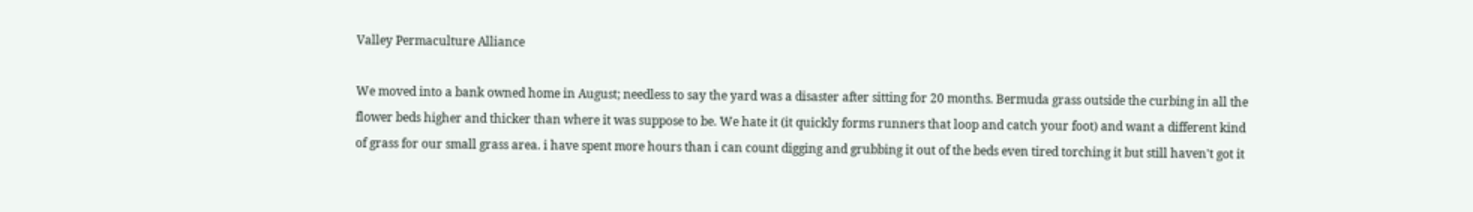Valley Permaculture Alliance

We moved into a bank owned home in August; needless to say the yard was a disaster after sitting for 20 months. Bermuda grass outside the curbing in all the flower beds higher and thicker than where it was suppose to be. We hate it (it quickly forms runners that loop and catch your foot) and want a different kind of grass for our small grass area. i have spent more hours than i can count digging and grubbing it out of the beds even tired torching it but still haven't got it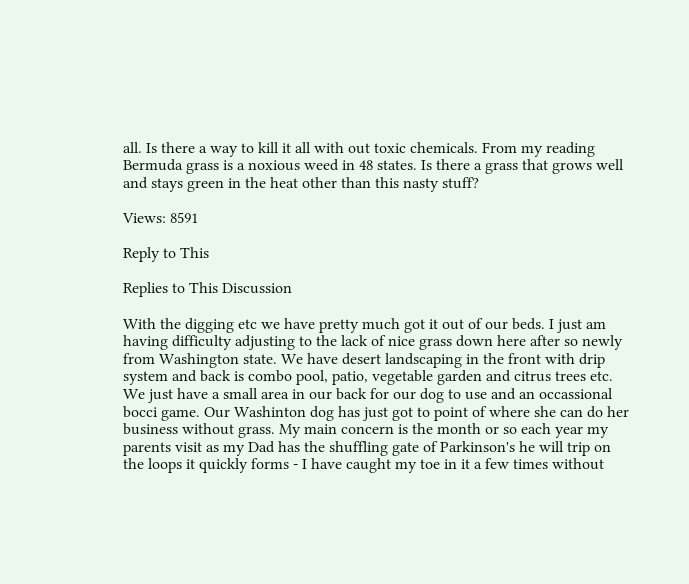all. Is there a way to kill it all with out toxic chemicals. From my reading Bermuda grass is a noxious weed in 48 states. Is there a grass that grows well and stays green in the heat other than this nasty stuff?

Views: 8591

Reply to This

Replies to This Discussion

With the digging etc we have pretty much got it out of our beds. I just am having difficulty adjusting to the lack of nice grass down here after so newly from Washington state. We have desert landscaping in the front with drip system and back is combo pool, patio, vegetable garden and citrus trees etc. We just have a small area in our back for our dog to use and an occassional bocci game. Our Washinton dog has just got to point of where she can do her business without grass. My main concern is the month or so each year my parents visit as my Dad has the shuffling gate of Parkinson's he will trip on the loops it quickly forms - I have caught my toe in it a few times without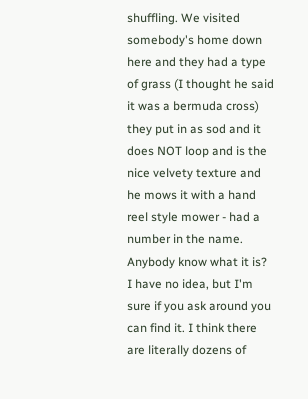shuffling. We visited somebody's home down here and they had a type of grass (I thought he said it was a bermuda cross) they put in as sod and it does NOT loop and is the nice velvety texture and he mows it with a hand reel style mower - had a number in the name. Anybody know what it is?
I have no idea, but I'm sure if you ask around you can find it. I think there are literally dozens of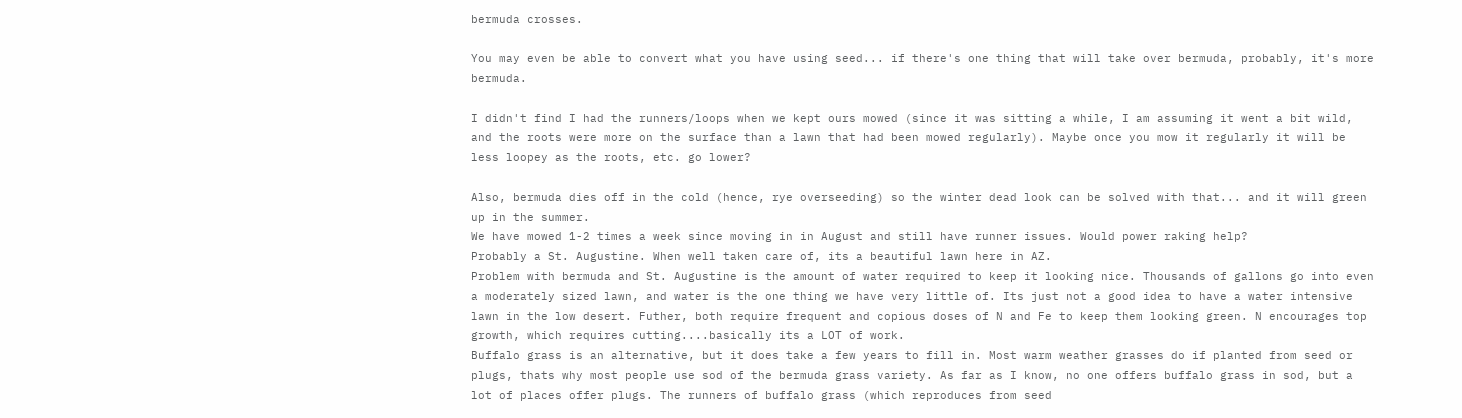bermuda crosses.

You may even be able to convert what you have using seed... if there's one thing that will take over bermuda, probably, it's more bermuda.

I didn't find I had the runners/loops when we kept ours mowed (since it was sitting a while, I am assuming it went a bit wild, and the roots were more on the surface than a lawn that had been mowed regularly). Maybe once you mow it regularly it will be less loopey as the roots, etc. go lower?

Also, bermuda dies off in the cold (hence, rye overseeding) so the winter dead look can be solved with that... and it will green up in the summer.
We have mowed 1-2 times a week since moving in in August and still have runner issues. Would power raking help?
Probably a St. Augustine. When well taken care of, its a beautiful lawn here in AZ.
Problem with bermuda and St. Augustine is the amount of water required to keep it looking nice. Thousands of gallons go into even a moderately sized lawn, and water is the one thing we have very little of. Its just not a good idea to have a water intensive lawn in the low desert. Futher, both require frequent and copious doses of N and Fe to keep them looking green. N encourages top growth, which requires cutting....basically its a LOT of work.
Buffalo grass is an alternative, but it does take a few years to fill in. Most warm weather grasses do if planted from seed or plugs, thats why most people use sod of the bermuda grass variety. As far as I know, no one offers buffalo grass in sod, but a lot of places offer plugs. The runners of buffalo grass (which reproduces from seed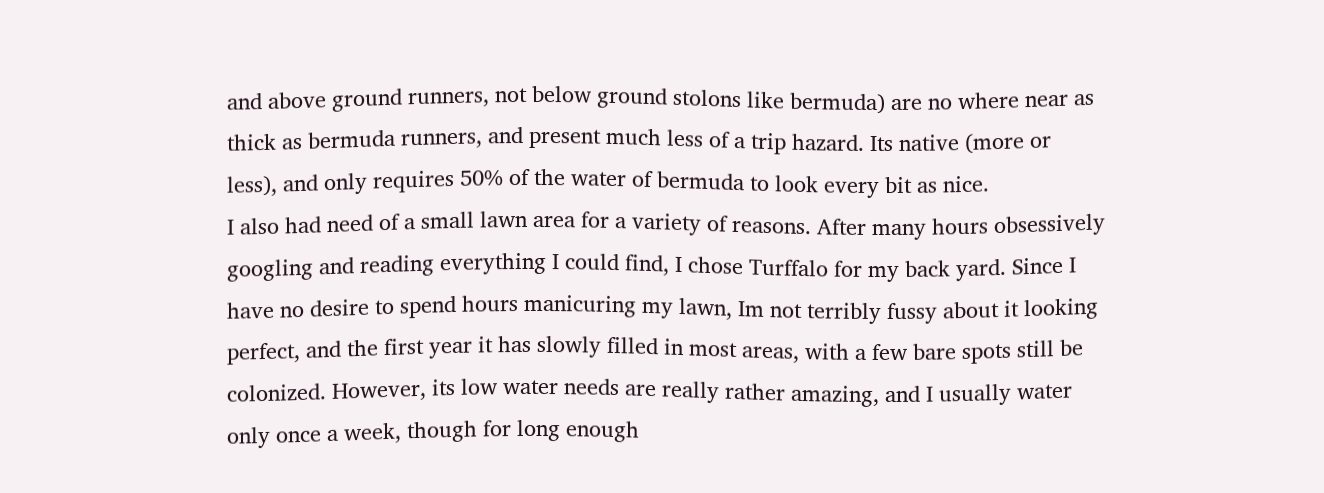and above ground runners, not below ground stolons like bermuda) are no where near as thick as bermuda runners, and present much less of a trip hazard. Its native (more or less), and only requires 50% of the water of bermuda to look every bit as nice.
I also had need of a small lawn area for a variety of reasons. After many hours obsessively googling and reading everything I could find, I chose Turffalo for my back yard. Since I have no desire to spend hours manicuring my lawn, Im not terribly fussy about it looking perfect, and the first year it has slowly filled in most areas, with a few bare spots still be colonized. However, its low water needs are really rather amazing, and I usually water only once a week, though for long enough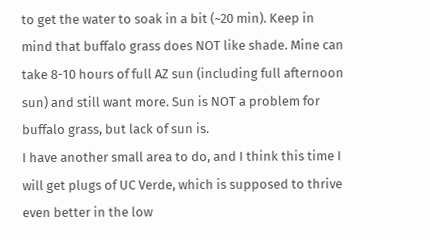to get the water to soak in a bit (~20 min). Keep in mind that buffalo grass does NOT like shade. Mine can take 8-10 hours of full AZ sun (including full afternoon sun) and still want more. Sun is NOT a problem for buffalo grass, but lack of sun is.
I have another small area to do, and I think this time I will get plugs of UC Verde, which is supposed to thrive even better in the low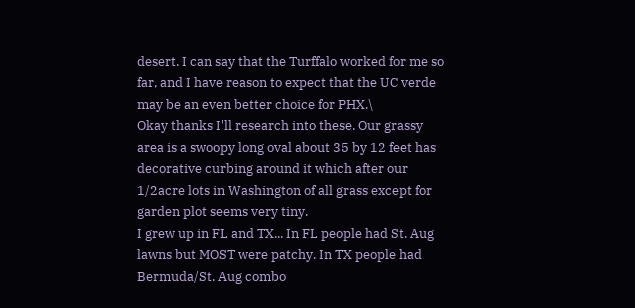desert. I can say that the Turffalo worked for me so far, and I have reason to expect that the UC verde may be an even better choice for PHX.\
Okay thanks I'll research into these. Our grassy area is a swoopy long oval about 35 by 12 feet has decorative curbing around it which after our 1/2acre lots in Washington of all grass except for garden plot seems very tiny.
I grew up in FL and TX... In FL people had St. Aug lawns but MOST were patchy. In TX people had Bermuda/St. Aug combo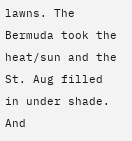lawns. The Bermuda took the heat/sun and the St. Aug filled in under shade. And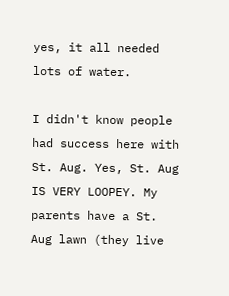yes, it all needed lots of water.

I didn't know people had success here with St. Aug. Yes, St. Aug IS VERY LOOPEY. My parents have a St. Aug lawn (they live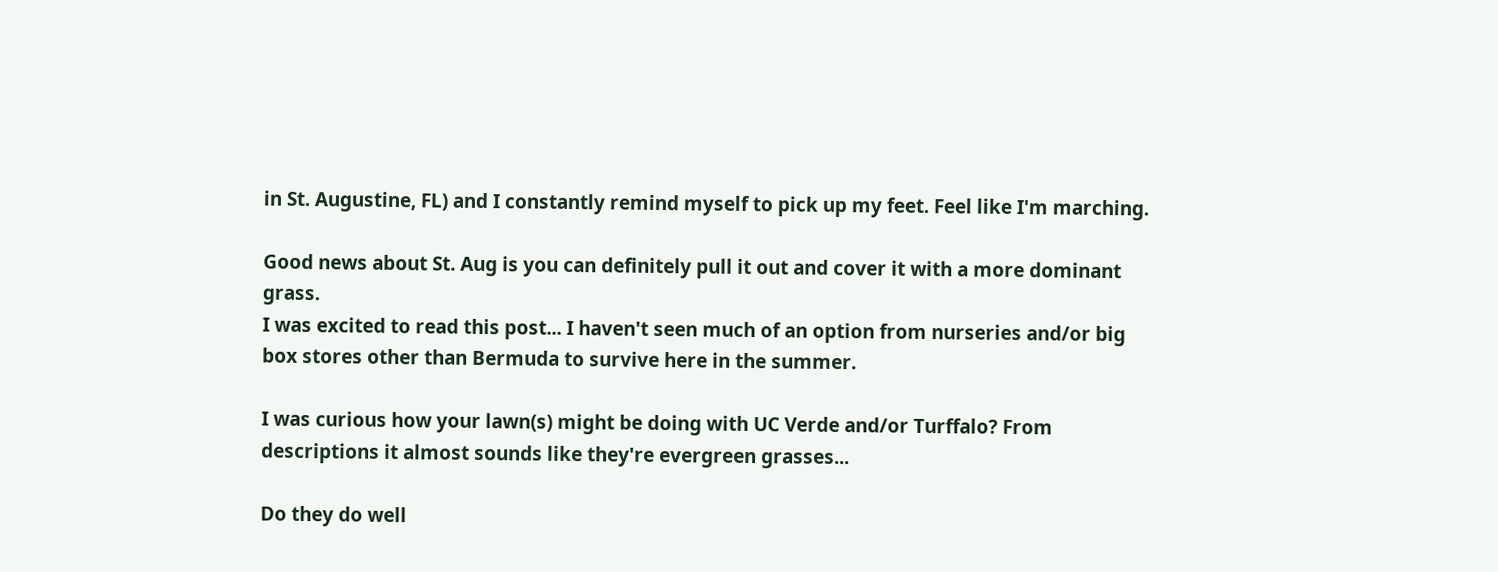in St. Augustine, FL) and I constantly remind myself to pick up my feet. Feel like I'm marching.

Good news about St. Aug is you can definitely pull it out and cover it with a more dominant grass.
I was excited to read this post... I haven't seen much of an option from nurseries and/or big box stores other than Bermuda to survive here in the summer.

I was curious how your lawn(s) might be doing with UC Verde and/or Turffalo? From descriptions it almost sounds like they're evergreen grasses...

Do they do well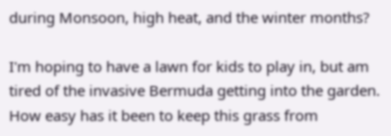during Monsoon, high heat, and the winter months?

I'm hoping to have a lawn for kids to play in, but am tired of the invasive Bermuda getting into the garden. How easy has it been to keep this grass from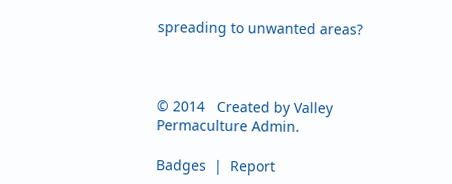spreading to unwanted areas?



© 2014   Created by Valley Permaculture Admin.

Badges  |  Report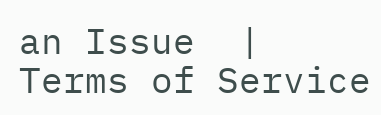an Issue  |  Terms of Service